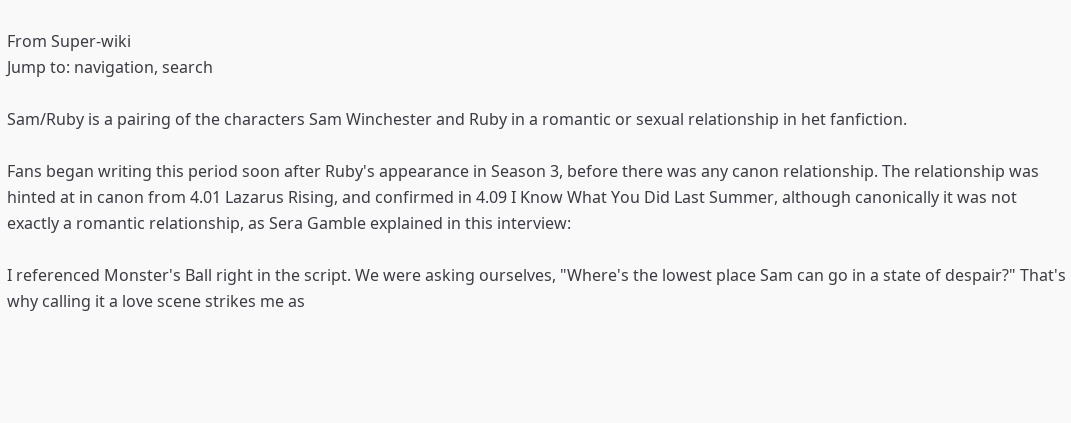From Super-wiki
Jump to: navigation, search

Sam/Ruby is a pairing of the characters Sam Winchester and Ruby in a romantic or sexual relationship in het fanfiction.

Fans began writing this period soon after Ruby's appearance in Season 3, before there was any canon relationship. The relationship was hinted at in canon from 4.01 Lazarus Rising, and confirmed in 4.09 I Know What You Did Last Summer, although canonically it was not exactly a romantic relationship, as Sera Gamble explained in this interview:

I referenced Monster's Ball right in the script. We were asking ourselves, "Where's the lowest place Sam can go in a state of despair?" That's why calling it a love scene strikes me as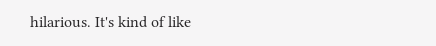hilarious. It's kind of like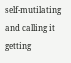self-mutilating and calling it getting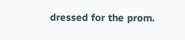dressed for the prom.